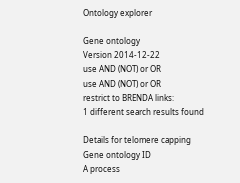Ontology explorer

Gene ontology
Version 2014-12-22
use AND (NOT) or OR
use AND (NOT) or OR
restrict to BRENDA links:
1 different search results found

Details for telomere capping
Gene ontology ID
A process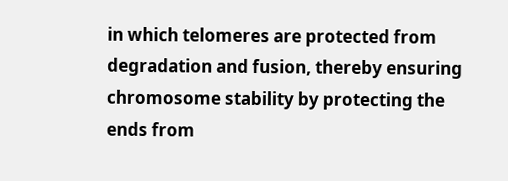in which telomeres are protected from degradation and fusion, thereby ensuring chromosome stability by protecting the ends from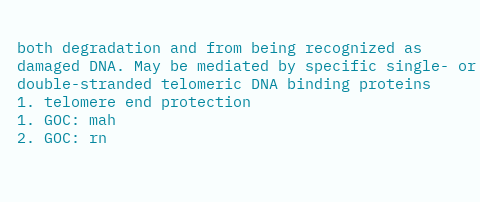both degradation and from being recognized as damaged DNA. May be mediated by specific single- or double-stranded telomeric DNA binding proteins
1. telomere end protection
1. GOC: mah
2. GOC: rn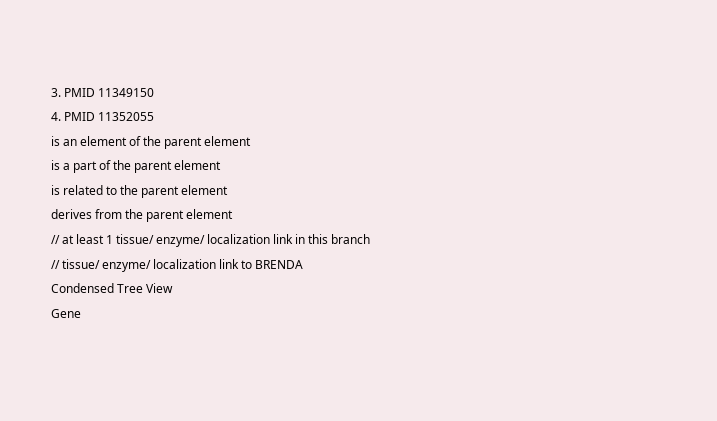3. PMID 11349150
4. PMID 11352055
is an element of the parent element
is a part of the parent element
is related to the parent element
derives from the parent element
// at least 1 tissue/ enzyme/ localization link in this branch
// tissue/ enzyme/ localization link to BRENDA
Condensed Tree View
Gene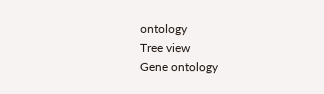ontology
Tree view
Gene ontology